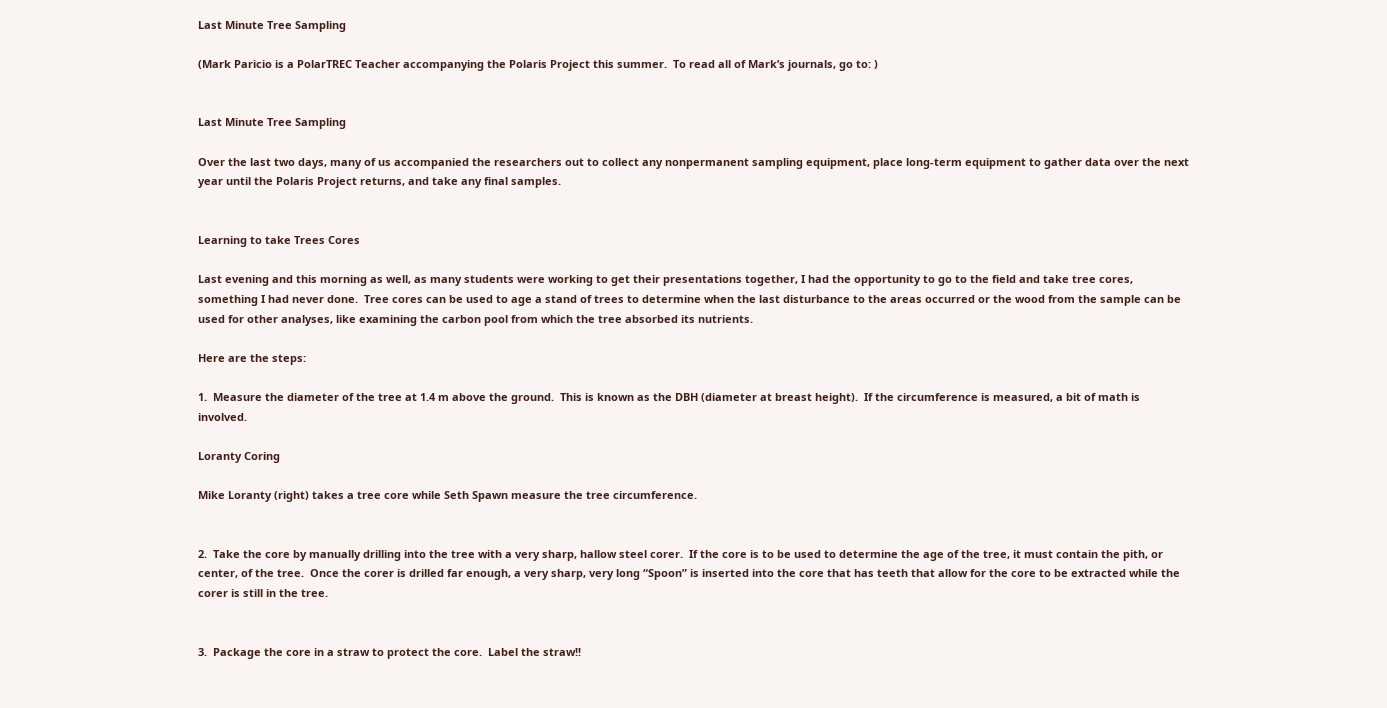Last Minute Tree Sampling

(Mark Paricio is a PolarTREC Teacher accompanying the Polaris Project this summer.  To read all of Mark’s journals, go to: )


Last Minute Tree Sampling

Over the last two days, many of us accompanied the researchers out to collect any nonpermanent sampling equipment, place long-term equipment to gather data over the next year until the Polaris Project returns, and take any final samples.


Learning to take Trees Cores

Last evening and this morning as well, as many students were working to get their presentations together, I had the opportunity to go to the field and take tree cores, something I had never done.  Tree cores can be used to age a stand of trees to determine when the last disturbance to the areas occurred or the wood from the sample can be used for other analyses, like examining the carbon pool from which the tree absorbed its nutrients.

Here are the steps:

1.  Measure the diameter of the tree at 1.4 m above the ground.  This is known as the DBH (diameter at breast height).  If the circumference is measured, a bit of math is involved.

Loranty Coring

Mike Loranty (right) takes a tree core while Seth Spawn measure the tree circumference.


2.  Take the core by manually drilling into the tree with a very sharp, hallow steel corer.  If the core is to be used to determine the age of the tree, it must contain the pith, or center, of the tree.  Once the corer is drilled far enough, a very sharp, very long “Spoon” is inserted into the core that has teeth that allow for the core to be extracted while the corer is still in the tree.


3.  Package the core in a straw to protect the core.  Label the straw!!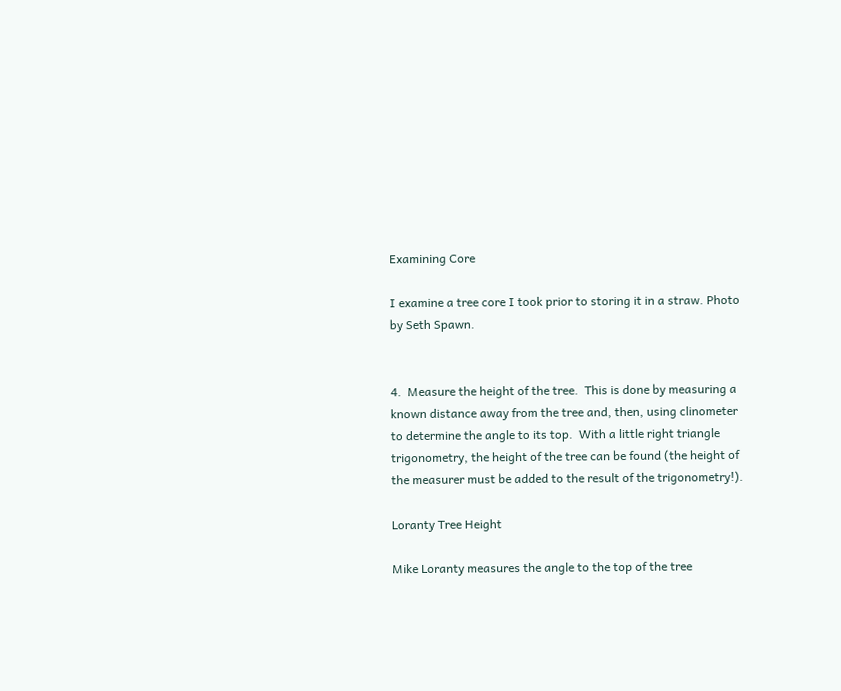Examining Core

I examine a tree core I took prior to storing it in a straw. Photo by Seth Spawn.


4.  Measure the height of the tree.  This is done by measuring a known distance away from the tree and, then, using clinometer to determine the angle to its top.  With a little right triangle trigonometry, the height of the tree can be found (the height of the measurer must be added to the result of the trigonometry!).

Loranty Tree Height

Mike Loranty measures the angle to the top of the tree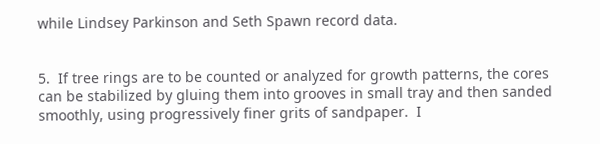while Lindsey Parkinson and Seth Spawn record data.


5.  If tree rings are to be counted or analyzed for growth patterns, the cores can be stabilized by gluing them into grooves in small tray and then sanded smoothly, using progressively finer grits of sandpaper.  I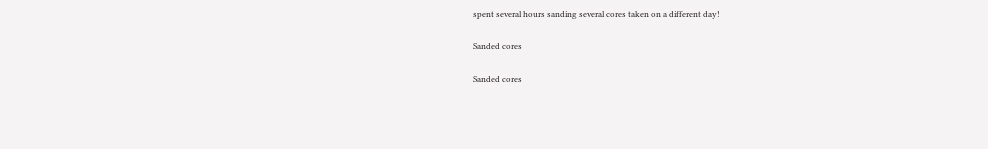spent several hours sanding several cores taken on a different day!

Sanded cores

Sanded cores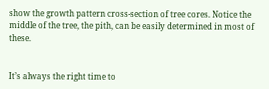show the growth pattern cross-section of tree cores. Notice the middle of the tree, the pith, can be easily determined in most of these.


It’s always the right time to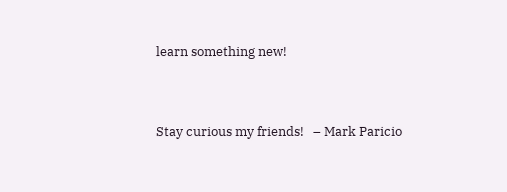learn something new!


Stay curious my friends!   – Mark Paricio